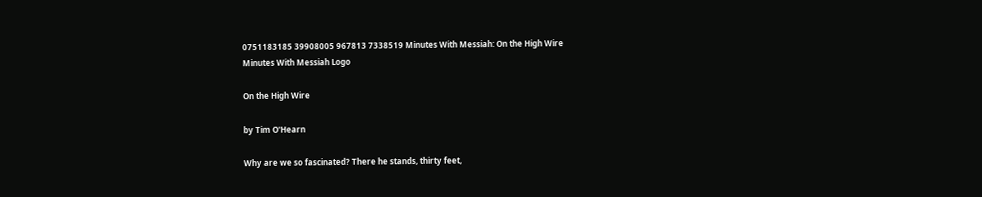0751183185 39908005 967813 7338519 Minutes With Messiah: On the High Wire
Minutes With Messiah Logo

On the High Wire

by Tim O'Hearn

Why are we so fascinated? There he stands, thirty feet,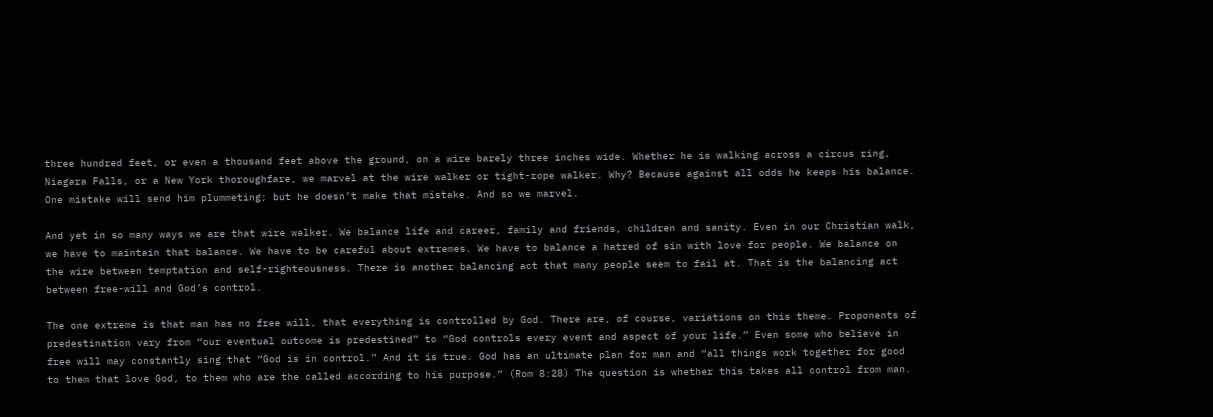three hundred feet, or even a thousand feet above the ground, on a wire barely three inches wide. Whether he is walking across a circus ring, Niagara Falls, or a New York thoroughfare, we marvel at the wire walker or tight-rope walker. Why? Because against all odds he keeps his balance. One mistake will send him plummeting; but he doesn’t make that mistake. And so we marvel.

And yet in so many ways we are that wire walker. We balance life and career, family and friends, children and sanity. Even in our Christian walk, we have to maintain that balance. We have to be careful about extremes. We have to balance a hatred of sin with love for people. We balance on the wire between temptation and self-righteousness. There is another balancing act that many people seem to fail at. That is the balancing act between free-will and God’s control.

The one extreme is that man has no free will, that everything is controlled by God. There are, of course, variations on this theme. Proponents of predestination vary from “our eventual outcome is predestined” to “God controls every event and aspect of your life.” Even some who believe in free will may constantly sing that “God is in control.” And it is true. God has an ultimate plan for man and “all things work together for good to them that love God, to them who are the called according to his purpose.” (Rom 8:28) The question is whether this takes all control from man.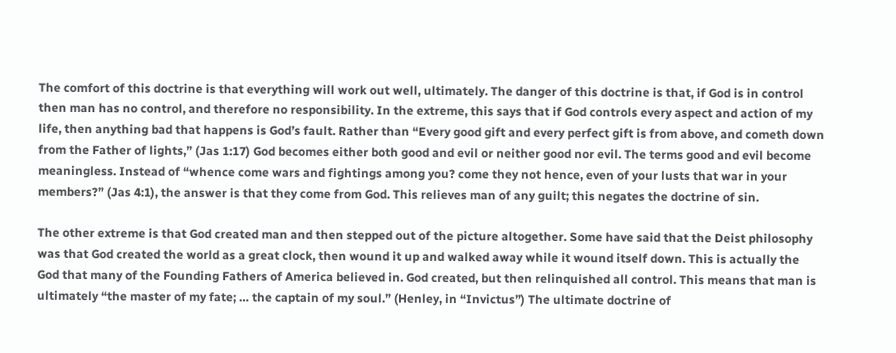The comfort of this doctrine is that everything will work out well, ultimately. The danger of this doctrine is that, if God is in control then man has no control, and therefore no responsibility. In the extreme, this says that if God controls every aspect and action of my life, then anything bad that happens is God’s fault. Rather than “Every good gift and every perfect gift is from above, and cometh down from the Father of lights,” (Jas 1:17) God becomes either both good and evil or neither good nor evil. The terms good and evil become meaningless. Instead of “whence come wars and fightings among you? come they not hence, even of your lusts that war in your members?” (Jas 4:1), the answer is that they come from God. This relieves man of any guilt; this negates the doctrine of sin.

The other extreme is that God created man and then stepped out of the picture altogether. Some have said that the Deist philosophy was that God created the world as a great clock, then wound it up and walked away while it wound itself down. This is actually the God that many of the Founding Fathers of America believed in. God created, but then relinquished all control. This means that man is ultimately “the master of my fate; … the captain of my soul.” (Henley, in “Invictus”) The ultimate doctrine of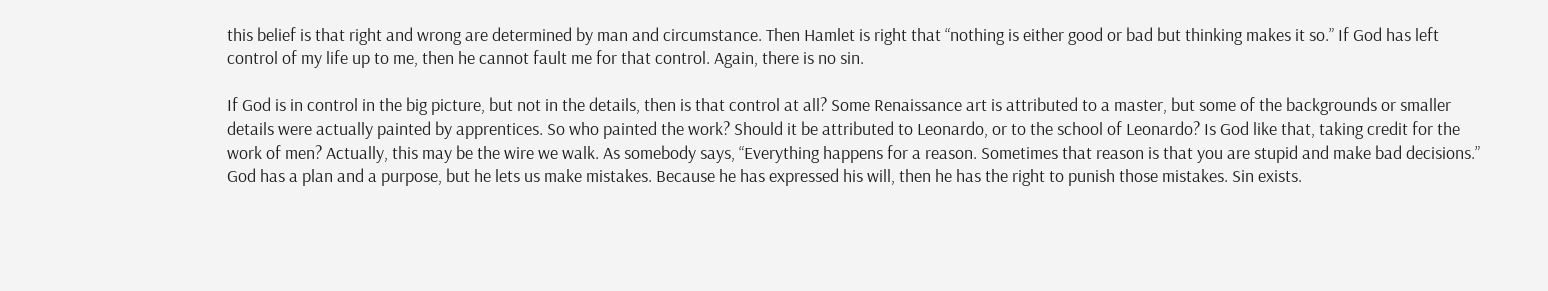this belief is that right and wrong are determined by man and circumstance. Then Hamlet is right that “nothing is either good or bad but thinking makes it so.” If God has left control of my life up to me, then he cannot fault me for that control. Again, there is no sin.

If God is in control in the big picture, but not in the details, then is that control at all? Some Renaissance art is attributed to a master, but some of the backgrounds or smaller details were actually painted by apprentices. So who painted the work? Should it be attributed to Leonardo, or to the school of Leonardo? Is God like that, taking credit for the work of men? Actually, this may be the wire we walk. As somebody says, “Everything happens for a reason. Sometimes that reason is that you are stupid and make bad decisions.” God has a plan and a purpose, but he lets us make mistakes. Because he has expressed his will, then he has the right to punish those mistakes. Sin exists.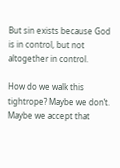But sin exists because God is in control, but not altogether in control.

How do we walk this tightrope? Maybe we don’t. Maybe we accept that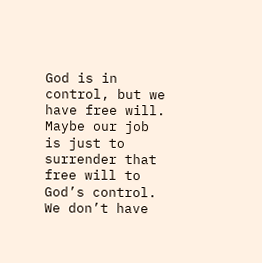God is in control, but we have free will. Maybe our job is just to surrender that free will to God’s control. We don’t have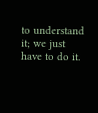to understand it; we just have to do it.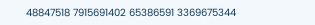48847518 7915691402 65386591 3369675344